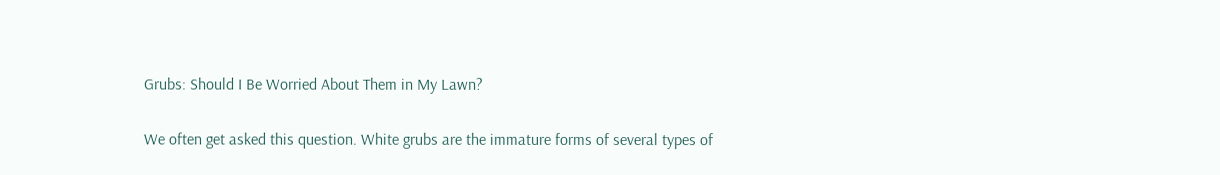Grubs: Should I Be Worried About Them in My Lawn?

We often get asked this question. White grubs are the immature forms of several types of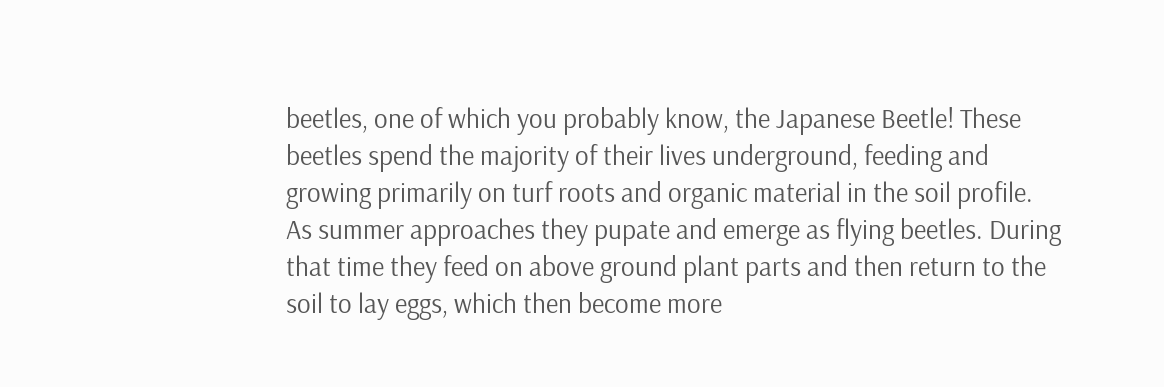beetles, one of which you probably know, the Japanese Beetle! These beetles spend the majority of their lives underground, feeding and growing primarily on turf roots and organic material in the soil profile. As summer approaches they pupate and emerge as flying beetles. During that time they feed on above ground plant parts and then return to the soil to lay eggs, which then become more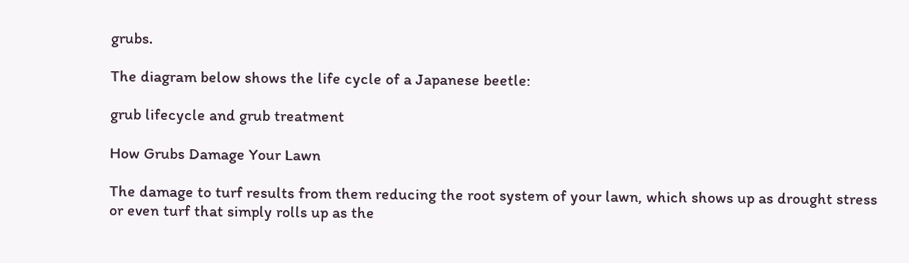grubs.

The diagram below shows the life cycle of a Japanese beetle:

grub lifecycle and grub treatment

How Grubs Damage Your Lawn

The damage to turf results from them reducing the root system of your lawn, which shows up as drought stress or even turf that simply rolls up as the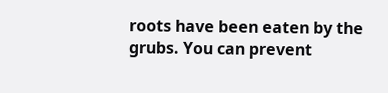roots have been eaten by the grubs. You can prevent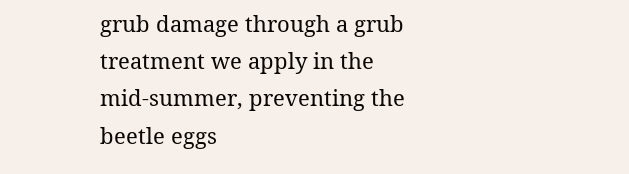grub damage through a grub treatment we apply in the mid-summer, preventing the beetle eggs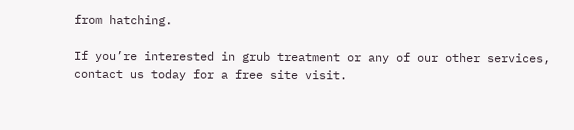from hatching.

If you’re interested in grub treatment or any of our other services, contact us today for a free site visit.